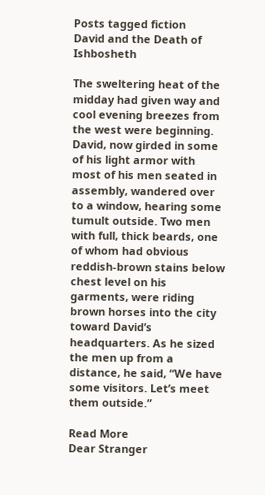Posts tagged fiction
David and the Death of Ishbosheth

The sweltering heat of the midday had given way and cool evening breezes from the west were beginning. David, now girded in some of his light armor with most of his men seated in assembly, wandered over to a window, hearing some tumult outside. Two men with full, thick beards, one of whom had obvious reddish-brown stains below chest level on his garments, were riding brown horses into the city toward David’s headquarters. As he sized the men up from a distance, he said, “We have some visitors. Let’s meet them outside.”

Read More
Dear Stranger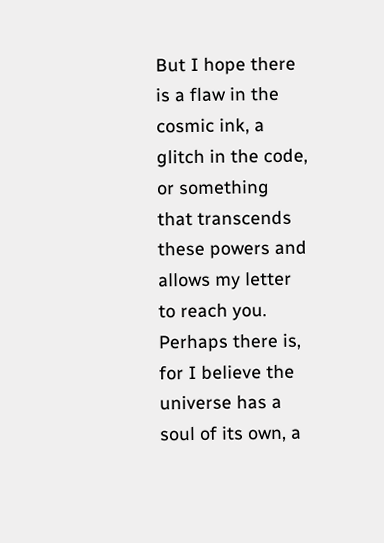But I hope there is a flaw in the cosmic ink, a glitch in the code, or something that transcends these powers and allows my letter to reach you. Perhaps there is, for I believe the universe has a soul of its own, a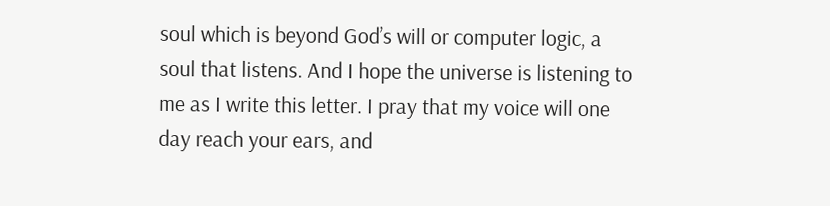soul which is beyond God’s will or computer logic, a soul that listens. And I hope the universe is listening to me as I write this letter. I pray that my voice will one day reach your ears, and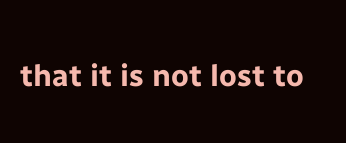that it is not lost to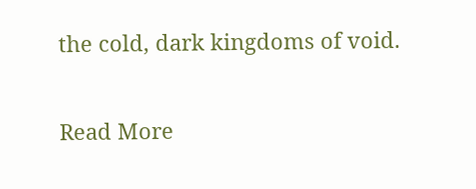the cold, dark kingdoms of void.

Read More